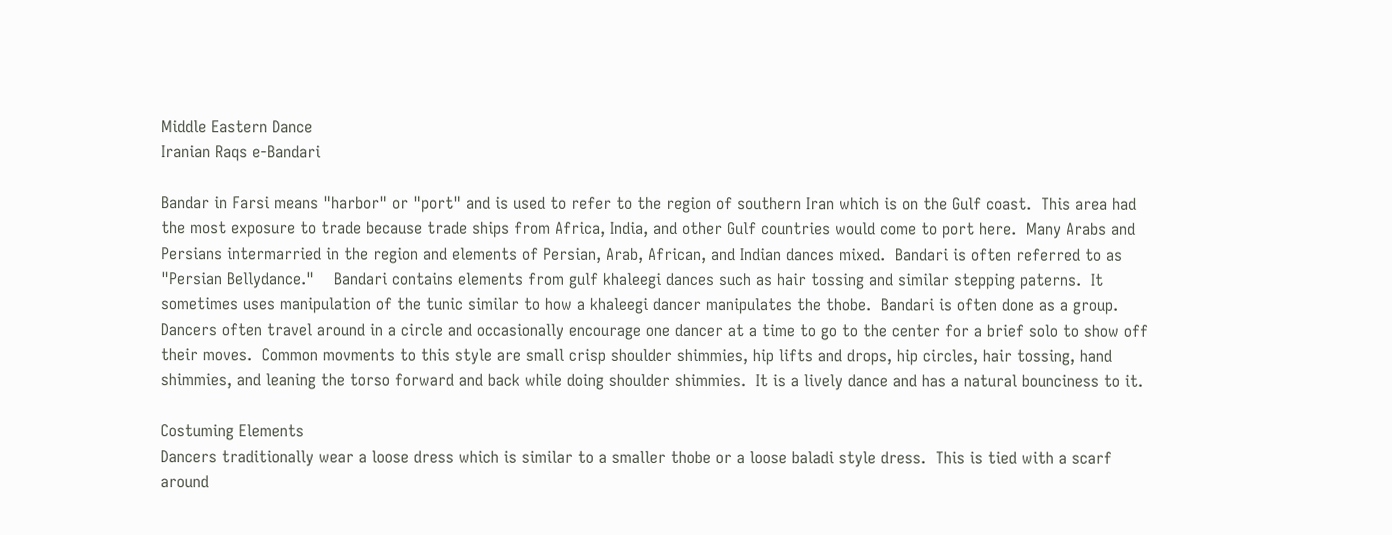Middle Eastern Dance
Iranian Raqs e-Bandari

Bandar in Farsi means "harbor" or "port" and is used to refer to the region of southern Iran which is on the Gulf coast.  This area had the most exposure to trade because trade ships from Africa, India, and other Gulf countries would come to port here.  Many Arabs and Persians intermarried in the region and elements of Persian, Arab, African, and Indian dances mixed.  Bandari is often referred to as "Persian Bellydance."    Bandari contains elements from gulf khaleegi dances such as hair tossing and similar stepping paterns.  It sometimes uses manipulation of the tunic similar to how a khaleegi dancer manipulates the thobe.  Bandari is often done as a group.  Dancers often travel around in a circle and occasionally encourage one dancer at a time to go to the center for a brief solo to show off their moves.  Common movments to this style are small crisp shoulder shimmies, hip lifts and drops, hip circles, hair tossing, hand shimmies, and leaning the torso forward and back while doing shoulder shimmies.  It is a lively dance and has a natural bounciness to it.

Costuming Elements
Dancers traditionally wear a loose dress which is similar to a smaller thobe or a loose baladi style dress.  This is tied with a scarf around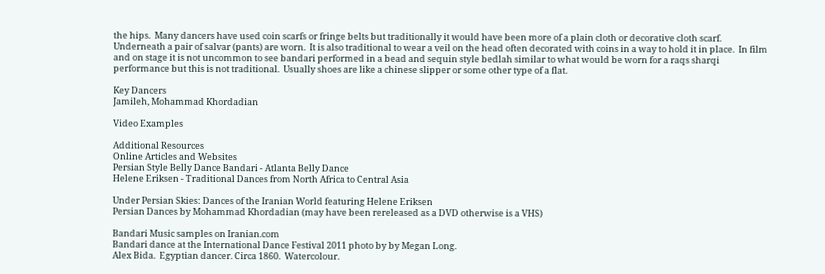the hips.  Many dancers have used coin scarfs or fringe belts but traditionally it would have been more of a plain cloth or decorative cloth scarf.  Underneath a pair of salvar (pants) are worn.  It is also traditional to wear a veil on the head often decorated with coins in a way to hold it in place.  In film and on stage it is not uncommon to see bandari performed in a bead and sequin style bedlah similar to what would be worn for a raqs sharqi performance but this is not traditional.  Usually shoes are like a chinese slipper or some other type of a flat.

Key Dancers
Jamileh, Mohammad Khordadian

Video Examples

Additional Resources
Online Articles and Websites
Persian Style Belly Dance Bandari - Atlanta Belly Dance
Helene Eriksen - Traditional Dances from North Africa to Central Asia

Under Persian Skies: Dances of the Iranian World featuring Helene Eriksen
Persian Dances by Mohammad Khordadian (may have been rereleased as a DVD otherwise is a VHS)

Bandari Music samples on Iranian.com
Bandari dance at the International Dance Festival 2011 photo by by Megan Long.
Alex Bida.  Egyptian dancer. Circa 1860.  Watercolour.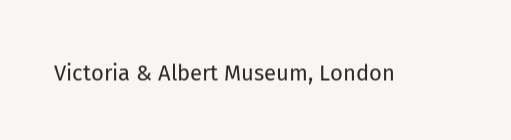Victoria & Albert Museum, London